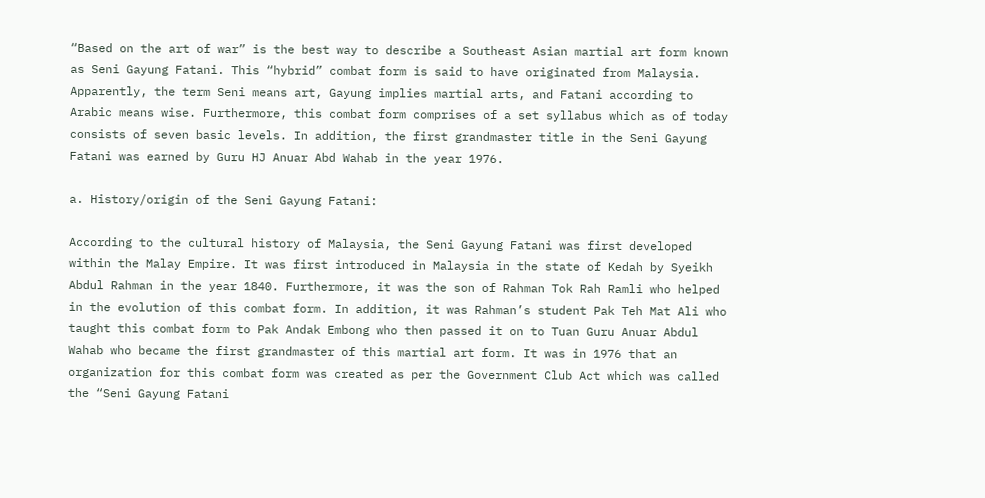“Based on the art of war” is the best way to describe a Southeast Asian martial art form known as Seni Gayung Fatani. This “hybrid” combat form is said to have originated from Malaysia. Apparently, the term Seni means art, Gayung implies martial arts, and Fatani according to Arabic means wise. Furthermore, this combat form comprises of a set syllabus which as of today consists of seven basic levels. In addition, the first grandmaster title in the Seni Gayung Fatani was earned by Guru HJ Anuar Abd Wahab in the year 1976.

a. History/origin of the Seni Gayung Fatani:

According to the cultural history of Malaysia, the Seni Gayung Fatani was first developed within the Malay Empire. It was first introduced in Malaysia in the state of Kedah by Syeikh Abdul Rahman in the year 1840. Furthermore, it was the son of Rahman Tok Rah Ramli who helped in the evolution of this combat form. In addition, it was Rahman’s student Pak Teh Mat Ali who taught this combat form to Pak Andak Embong who then passed it on to Tuan Guru Anuar Abdul Wahab who became the first grandmaster of this martial art form. It was in 1976 that an organization for this combat form was created as per the Government Club Act which was called the “Seni Gayung Fatani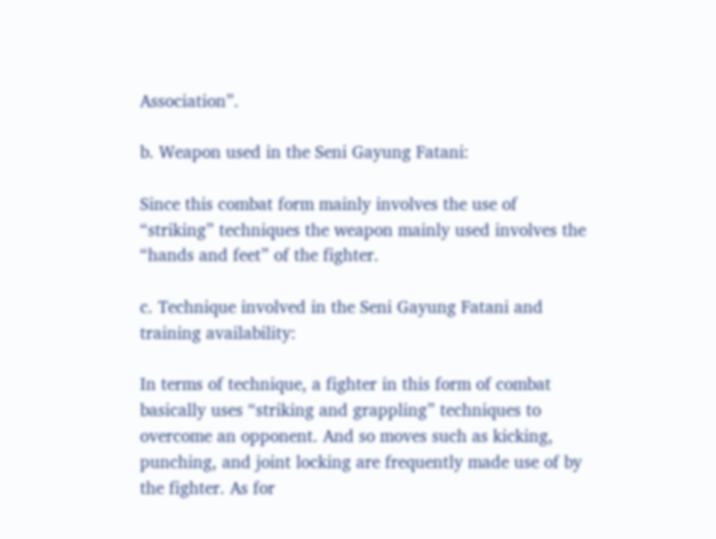Association”.

b. Weapon used in the Seni Gayung Fatani:

Since this combat form mainly involves the use of “striking” techniques the weapon mainly used involves the “hands and feet” of the fighter.

c. Technique involved in the Seni Gayung Fatani and training availability:

In terms of technique, a fighter in this form of combat basically uses “striking and grappling” techniques to overcome an opponent. And so moves such as kicking, punching, and joint locking are frequently made use of by the fighter. As for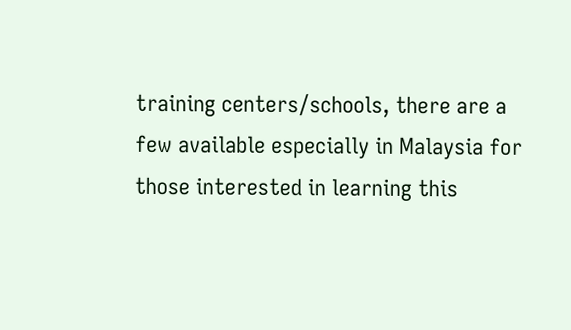training centers/schools, there are a few available especially in Malaysia for those interested in learning this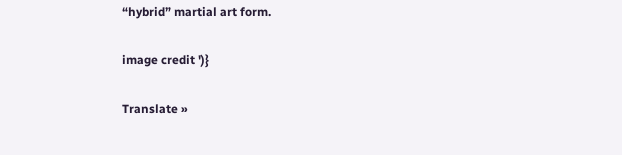“hybrid” martial art form.

image credit ')}

Translate »